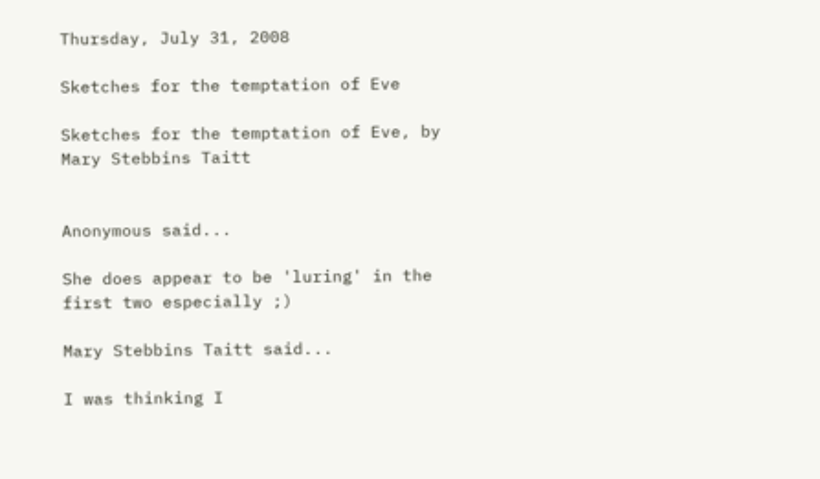Thursday, July 31, 2008

Sketches for the temptation of Eve

Sketches for the temptation of Eve, by Mary Stebbins Taitt


Anonymous said...

She does appear to be 'luring' in the first two especially ;)

Mary Stebbins Taitt said...

I was thinking I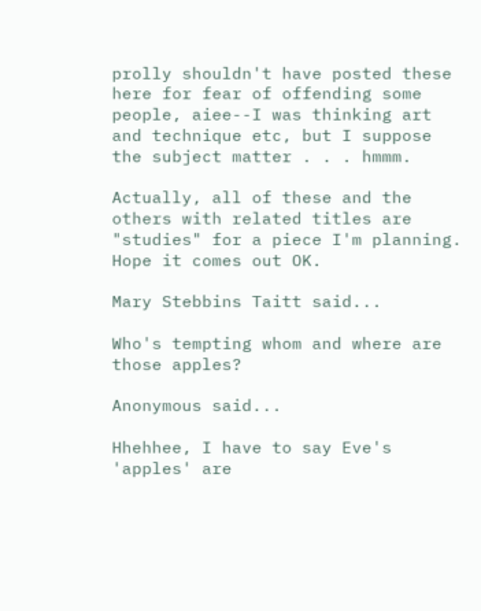prolly shouldn't have posted these here for fear of offending some people, aiee--I was thinking art and technique etc, but I suppose the subject matter . . . hmmm.

Actually, all of these and the others with related titles are "studies" for a piece I'm planning. Hope it comes out OK.

Mary Stebbins Taitt said...

Who's tempting whom and where are those apples?

Anonymous said...

Hhehhee, I have to say Eve's 'apples' are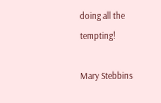doing all the tempting!

Mary Stebbins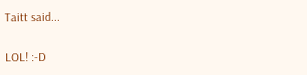Taitt said...

LOL! :-D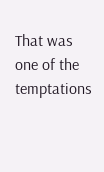That was one of the temptations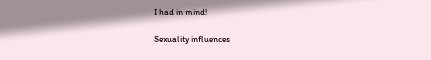I had in mind!

Sexuality influences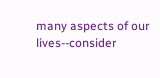many aspects of our lives--consider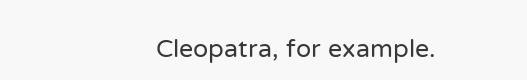Cleopatra, for example.